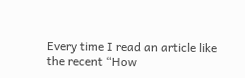Every time I read an article like the recent “How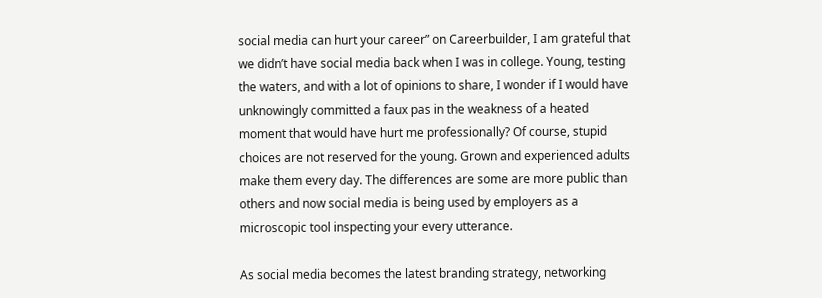social media can hurt your career” on Careerbuilder, I am grateful that we didn’t have social media back when I was in college. Young, testing the waters, and with a lot of opinions to share, I wonder if I would have unknowingly committed a faux pas in the weakness of a heated moment that would have hurt me professionally? Of course, stupid choices are not reserved for the young. Grown and experienced adults make them every day. The differences are some are more public than others and now social media is being used by employers as a microscopic tool inspecting your every utterance.

As social media becomes the latest branding strategy, networking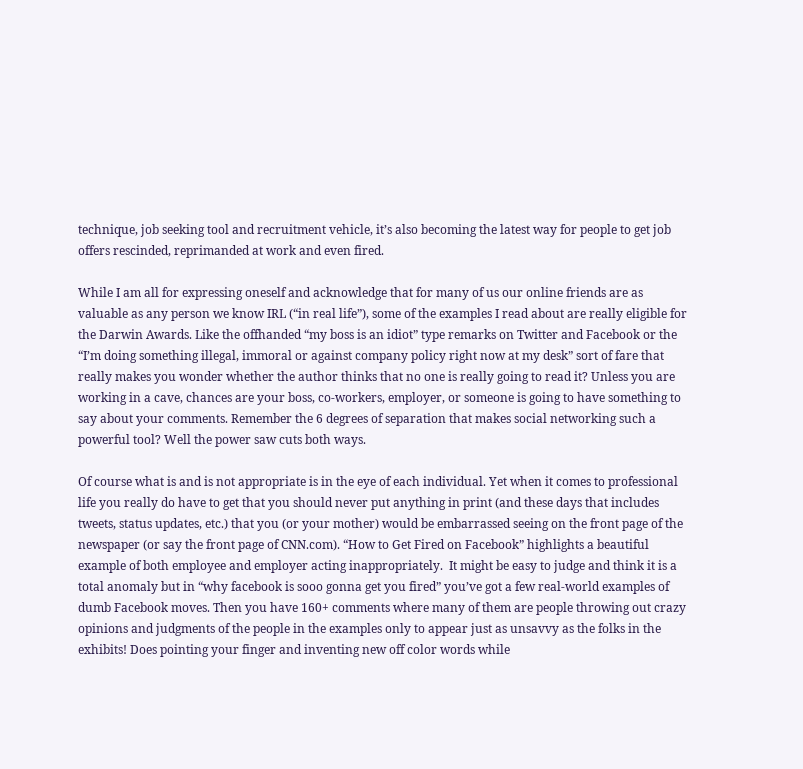technique, job seeking tool and recruitment vehicle, it’s also becoming the latest way for people to get job offers rescinded, reprimanded at work and even fired.

While I am all for expressing oneself and acknowledge that for many of us our online friends are as valuable as any person we know IRL (“in real life”), some of the examples I read about are really eligible for the Darwin Awards. Like the offhanded “my boss is an idiot” type remarks on Twitter and Facebook or the “I’m doing something illegal, immoral or against company policy right now at my desk” sort of fare that really makes you wonder whether the author thinks that no one is really going to read it? Unless you are working in a cave, chances are your boss, co-workers, employer, or someone is going to have something to say about your comments. Remember the 6 degrees of separation that makes social networking such a powerful tool? Well the power saw cuts both ways.

Of course what is and is not appropriate is in the eye of each individual. Yet when it comes to professional life you really do have to get that you should never put anything in print (and these days that includes tweets, status updates, etc.) that you (or your mother) would be embarrassed seeing on the front page of the newspaper (or say the front page of CNN.com). “How to Get Fired on Facebook” highlights a beautiful example of both employee and employer acting inappropriately.  It might be easy to judge and think it is a total anomaly but in “why facebook is sooo gonna get you fired” you’ve got a few real-world examples of dumb Facebook moves. Then you have 160+ comments where many of them are people throwing out crazy opinions and judgments of the people in the examples only to appear just as unsavvy as the folks in the exhibits! Does pointing your finger and inventing new off color words while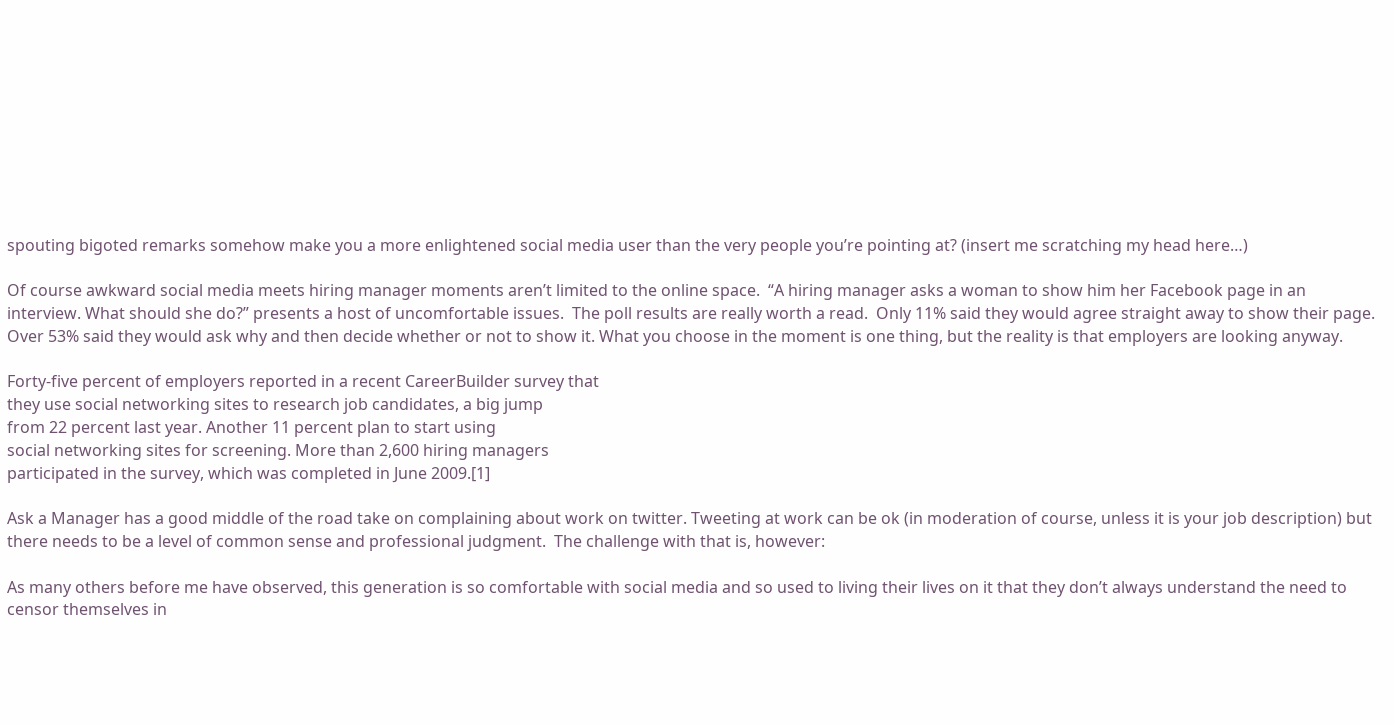spouting bigoted remarks somehow make you a more enlightened social media user than the very people you’re pointing at? (insert me scratching my head here…)

Of course awkward social media meets hiring manager moments aren’t limited to the online space.  “A hiring manager asks a woman to show him her Facebook page in an interview. What should she do?” presents a host of uncomfortable issues.  The poll results are really worth a read.  Only 11% said they would agree straight away to show their page.  Over 53% said they would ask why and then decide whether or not to show it. What you choose in the moment is one thing, but the reality is that employers are looking anyway.

Forty-five percent of employers reported in a recent CareerBuilder survey that
they use social networking sites to research job candidates, a big jump
from 22 percent last year. Another 11 percent plan to start using
social networking sites for screening. More than 2,600 hiring managers
participated in the survey, which was completed in June 2009.[1]

Ask a Manager has a good middle of the road take on complaining about work on twitter. Tweeting at work can be ok (in moderation of course, unless it is your job description) but there needs to be a level of common sense and professional judgment.  The challenge with that is, however:

As many others before me have observed, this generation is so comfortable with social media and so used to living their lives on it that they don’t always understand the need to censor themselves in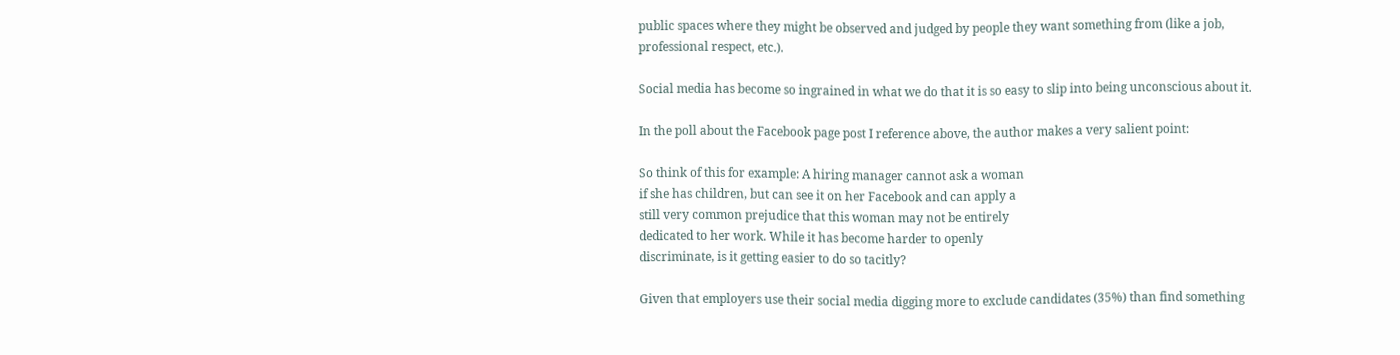public spaces where they might be observed and judged by people they want something from (like a job, professional respect, etc.).

Social media has become so ingrained in what we do that it is so easy to slip into being unconscious about it.

In the poll about the Facebook page post I reference above, the author makes a very salient point:

So think of this for example: A hiring manager cannot ask a woman
if she has children, but can see it on her Facebook and can apply a
still very common prejudice that this woman may not be entirely
dedicated to her work. While it has become harder to openly
discriminate, is it getting easier to do so tacitly?

Given that employers use their social media digging more to exclude candidates (35%) than find something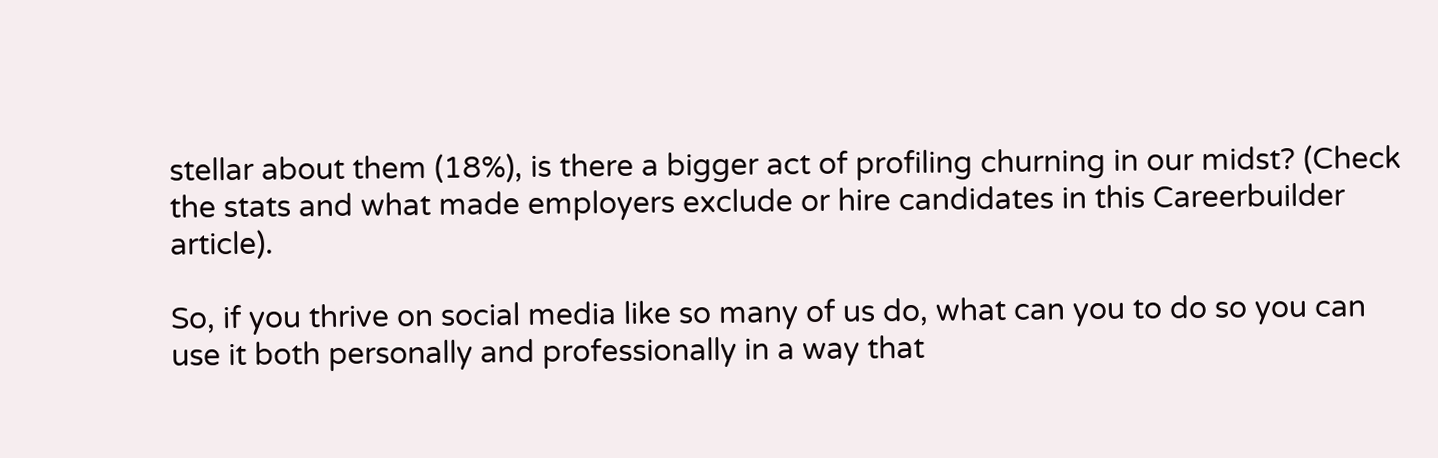stellar about them (18%), is there a bigger act of profiling churning in our midst? (Check the stats and what made employers exclude or hire candidates in this Careerbuilder article).

So, if you thrive on social media like so many of us do, what can you to do so you can use it both personally and professionally in a way that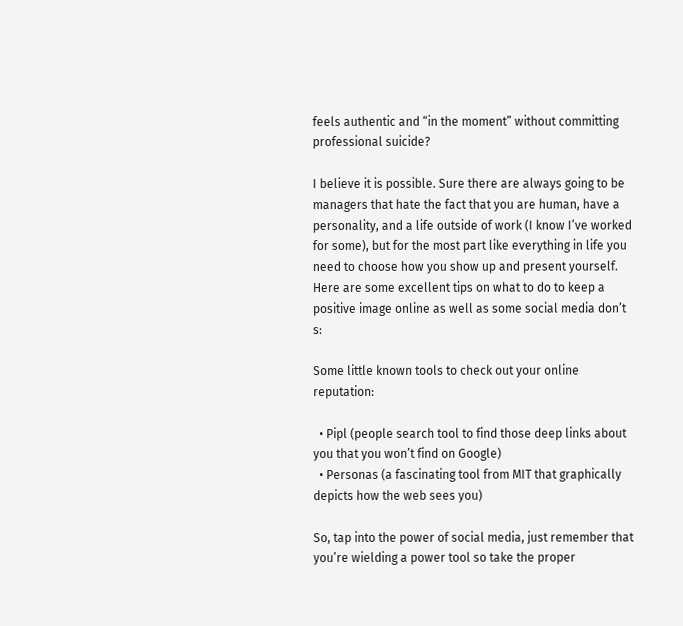feels authentic and “in the moment” without committing professional suicide?

I believe it is possible. Sure there are always going to be managers that hate the fact that you are human, have a personality, and a life outside of work (I know I’ve worked for some), but for the most part like everything in life you need to choose how you show up and present yourself. Here are some excellent tips on what to do to keep a positive image online as well as some social media don’t s:

Some little known tools to check out your online reputation:

  • Pipl (people search tool to find those deep links about you that you won’t find on Google)
  • Personas (a fascinating tool from MIT that graphically depicts how the web sees you)

So, tap into the power of social media, just remember that you’re wielding a power tool so take the proper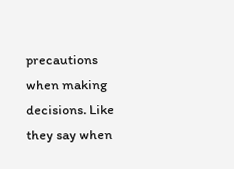precautions when making decisions. Like they say when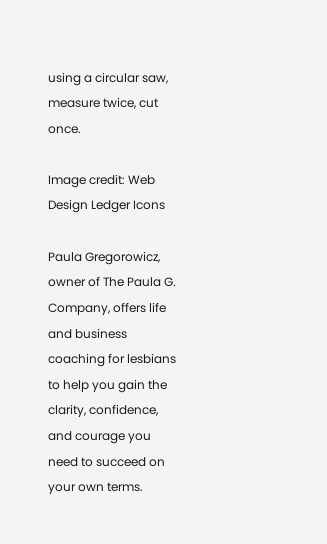using a circular saw, measure twice, cut once.

Image credit: Web Design Ledger Icons

Paula Gregorowicz, owner of The Paula G. Company, offers life and business coaching for lesbians to help you gain the clarity, confidence, and courage you need to succeed on your own terms.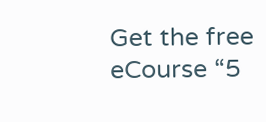Get the free eCourse “5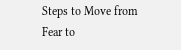Steps to Move from Fear to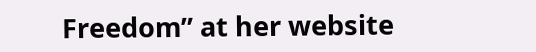Freedom” at her website